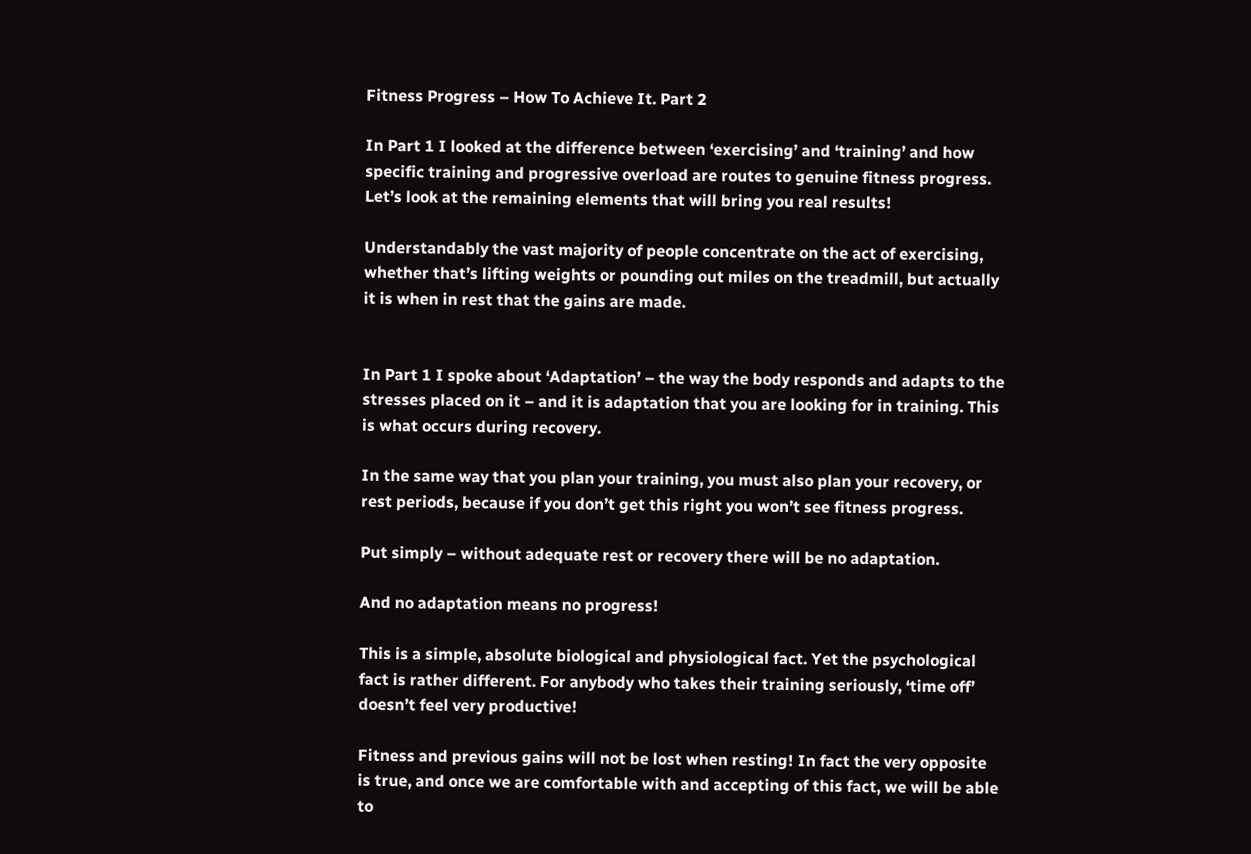Fitness Progress – How To Achieve It. Part 2

In Part 1 I looked at the difference between ‘exercising’ and ‘training’ and how specific training and progressive overload are routes to genuine fitness progress. Let’s look at the remaining elements that will bring you real results!

Understandably the vast majority of people concentrate on the act of exercising, whether that’s lifting weights or pounding out miles on the treadmill, but actually it is when in rest that the gains are made.


In Part 1 I spoke about ‘Adaptation’ – the way the body responds and adapts to the stresses placed on it – and it is adaptation that you are looking for in training. This is what occurs during recovery.

In the same way that you plan your training, you must also plan your recovery, or rest periods, because if you don’t get this right you won’t see fitness progress.

Put simply – without adequate rest or recovery there will be no adaptation.

And no adaptation means no progress!

This is a simple, absolute biological and physiological fact. Yet the psychological fact is rather different. For anybody who takes their training seriously, ‘time off’ doesn’t feel very productive!

Fitness and previous gains will not be lost when resting! In fact the very opposite is true, and once we are comfortable with and accepting of this fact, we will be able to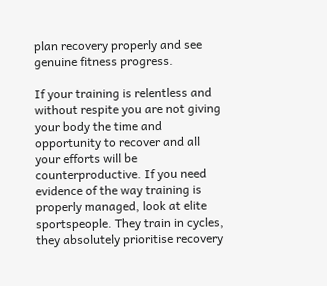plan recovery properly and see genuine fitness progress.

If your training is relentless and without respite you are not giving your body the time and opportunity to recover and all your efforts will be counterproductive. If you need evidence of the way training is properly managed, look at elite sportspeople. They train in cycles, they absolutely prioritise recovery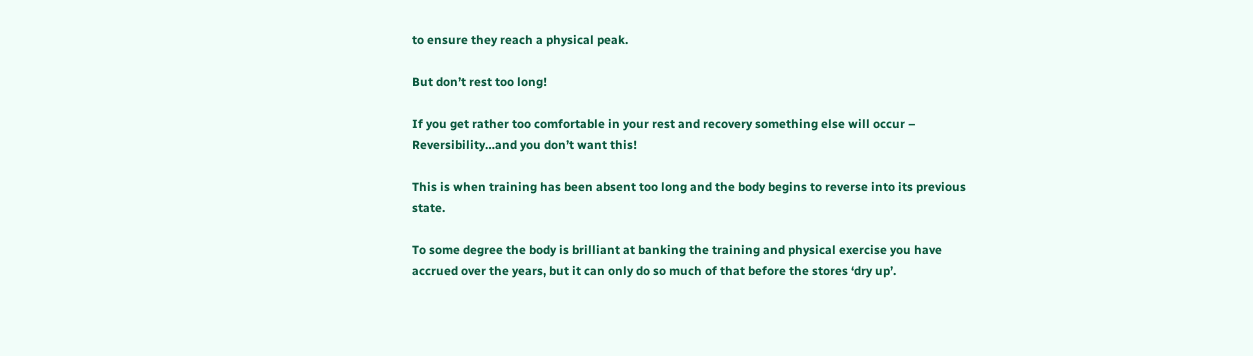to ensure they reach a physical peak.

But don’t rest too long!

If you get rather too comfortable in your rest and recovery something else will occur – Reversibility…and you don’t want this!

This is when training has been absent too long and the body begins to reverse into its previous state.

To some degree the body is brilliant at banking the training and physical exercise you have accrued over the years, but it can only do so much of that before the stores ‘dry up’.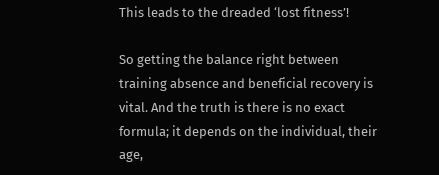This leads to the dreaded ‘lost fitness’!

So getting the balance right between training absence and beneficial recovery is vital. And the truth is there is no exact formula; it depends on the individual, their age,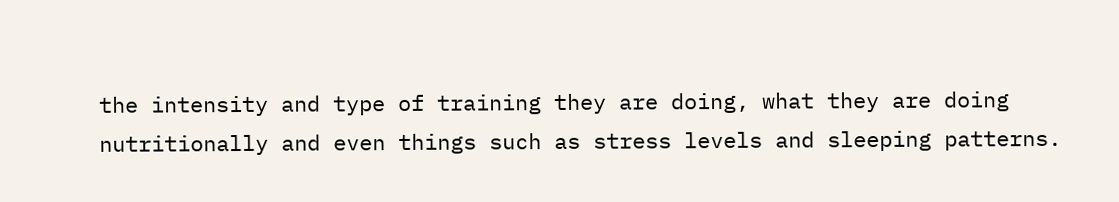the intensity and type of training they are doing, what they are doing nutritionally and even things such as stress levels and sleeping patterns.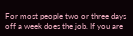For most people two or three days off a week does the job. If you are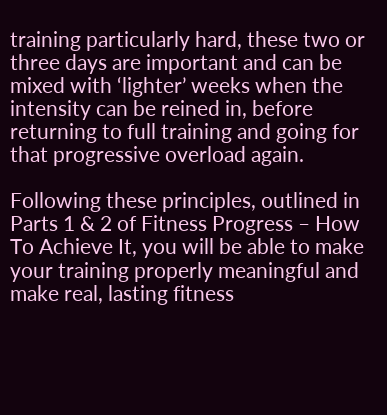training particularly hard, these two or three days are important and can be mixed with ‘lighter’ weeks when the intensity can be reined in, before returning to full training and going for that progressive overload again.

Following these principles, outlined in Parts 1 & 2 of Fitness Progress – How To Achieve It, you will be able to make your training properly meaningful and make real, lasting fitness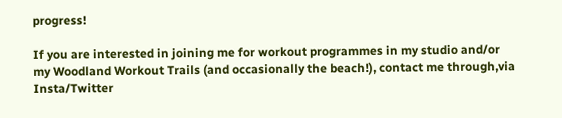progress!

If you are interested in joining me for workout programmes in my studio and/or my Woodland Workout Trails (and occasionally the beach!), contact me through,via Insta/Twitter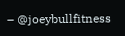– @joeybullfitness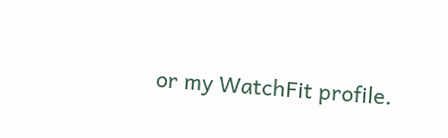or my WatchFit profile.